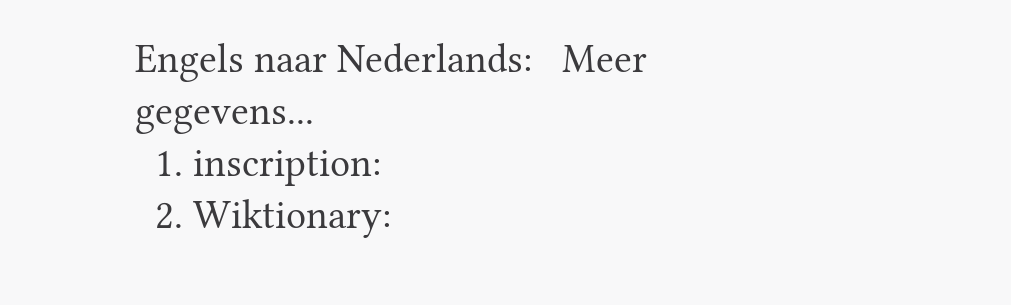Engels naar Nederlands:   Meer gegevens...
  1. inscription:
  2. Wiktionary: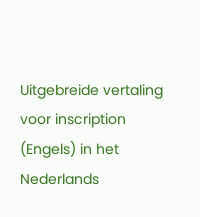Uitgebreide vertaling voor inscription (Engels) in het Nederlands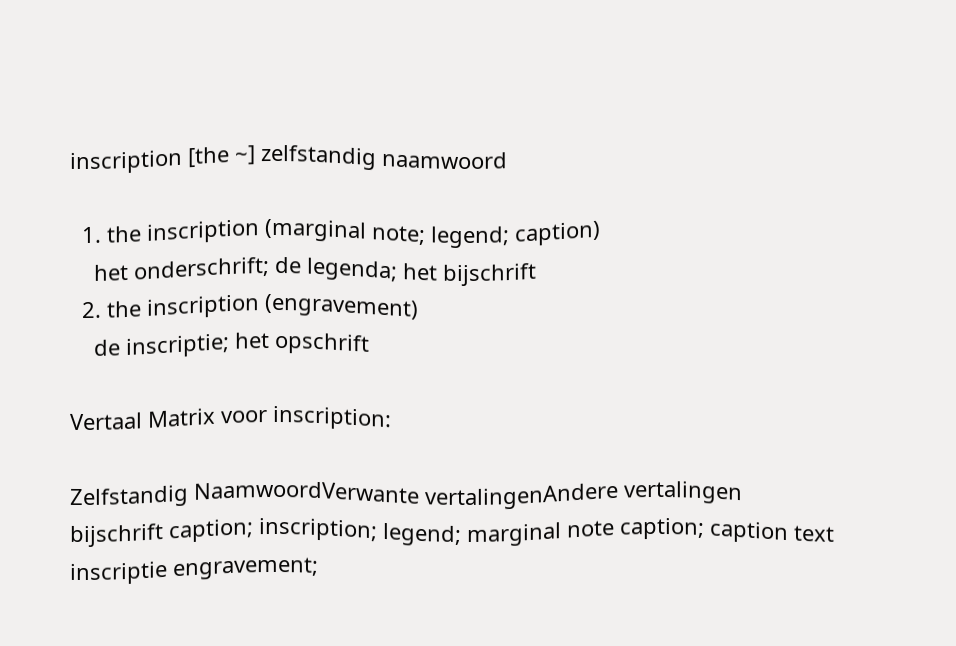inscription [the ~] zelfstandig naamwoord

  1. the inscription (marginal note; legend; caption)
    het onderschrift; de legenda; het bijschrift
  2. the inscription (engravement)
    de inscriptie; het opschrift

Vertaal Matrix voor inscription:

Zelfstandig NaamwoordVerwante vertalingenAndere vertalingen
bijschrift caption; inscription; legend; marginal note caption; caption text
inscriptie engravement;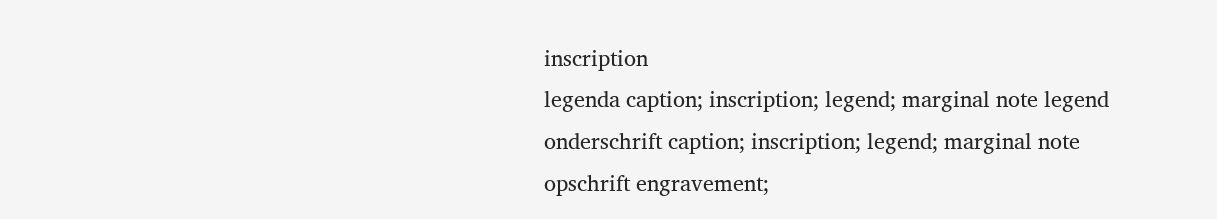inscription
legenda caption; inscription; legend; marginal note legend
onderschrift caption; inscription; legend; marginal note
opschrift engravement;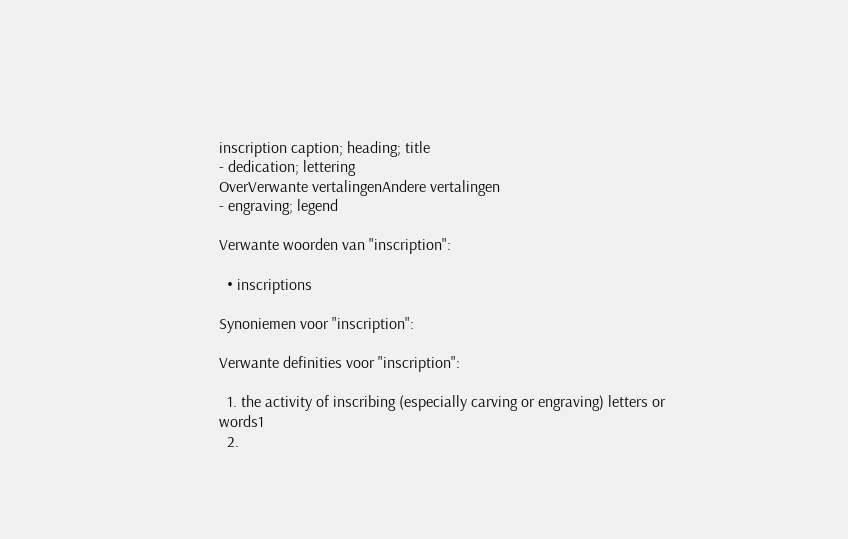inscription caption; heading; title
- dedication; lettering
OverVerwante vertalingenAndere vertalingen
- engraving; legend

Verwante woorden van "inscription":

  • inscriptions

Synoniemen voor "inscription":

Verwante definities voor "inscription":

  1. the activity of inscribing (especially carving or engraving) letters or words1
  2.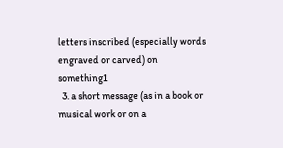letters inscribed (especially words engraved or carved) on something1
  3. a short message (as in a book or musical work or on a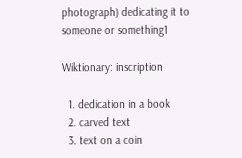photograph) dedicating it to someone or something1

Wiktionary: inscription

  1. dedication in a book
  2. carved text
  3. text on a coin